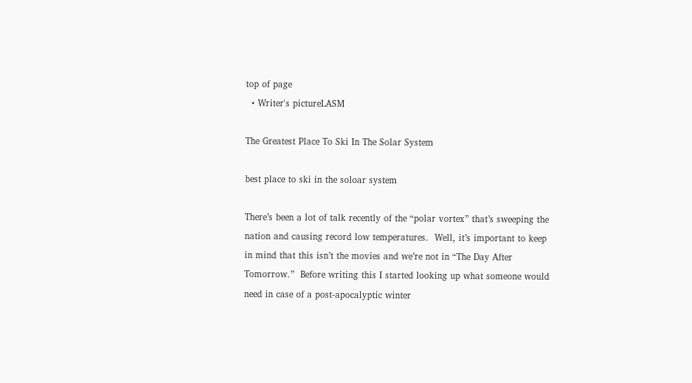top of page
  • Writer's pictureLASM

The Greatest Place To Ski In The Solar System

best place to ski in the soloar system

There’s been a lot of talk recently of the “polar vortex” that’s sweeping the nation and causing record low temperatures.  Well, it’s important to keep in mind that this isn’t the movies and we’re not in “The Day After Tomorrow.”  Before writing this I started looking up what someone would need in case of a post-apocalyptic winter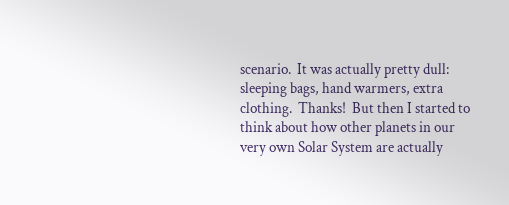scenario.  It was actually pretty dull: sleeping bags, hand warmers, extra clothing.  Thanks!  But then I started to think about how other planets in our very own Solar System are actually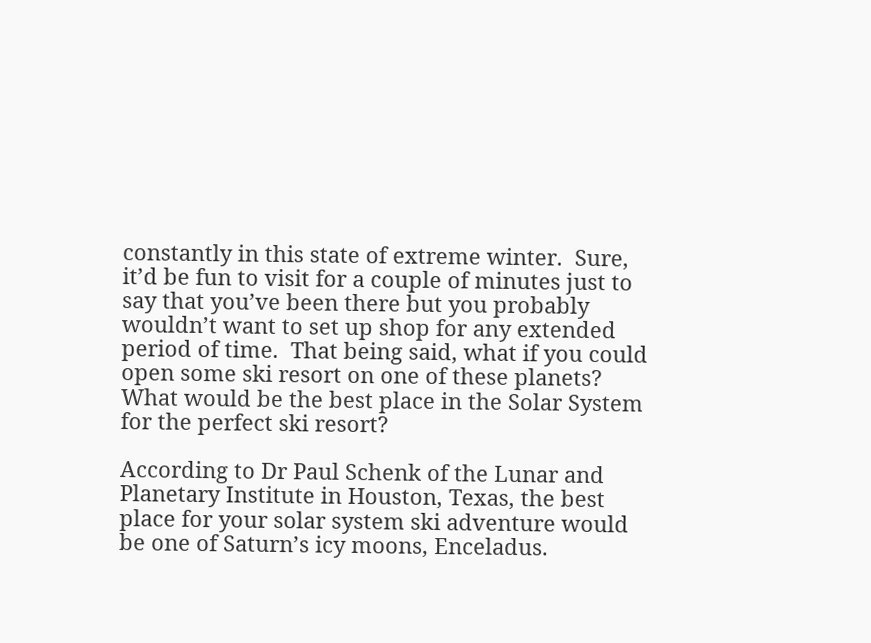constantly in this state of extreme winter.  Sure, it’d be fun to visit for a couple of minutes just to say that you’ve been there but you probably wouldn’t want to set up shop for any extended period of time.  That being said, what if you could open some ski resort on one of these planets?  What would be the best place in the Solar System for the perfect ski resort?

According to Dr Paul Schenk of the Lunar and Planetary Institute in Houston, Texas, the best place for your solar system ski adventure would be one of Saturn’s icy moons, Enceladus.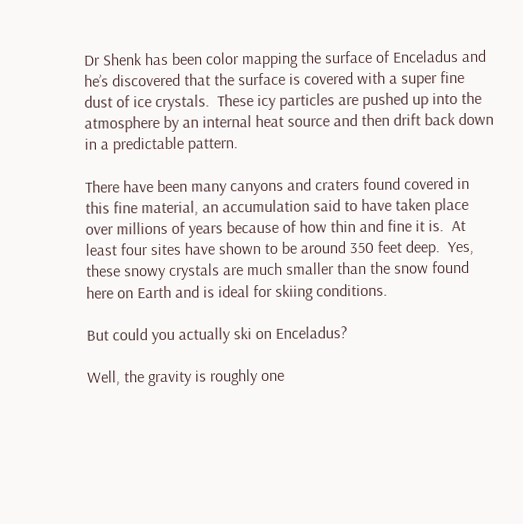Dr Shenk has been color mapping the surface of Enceladus and he’s discovered that the surface is covered with a super fine dust of ice crystals.  These icy particles are pushed up into the atmosphere by an internal heat source and then drift back down in a predictable pattern.

There have been many canyons and craters found covered in this fine material, an accumulation said to have taken place over millions of years because of how thin and fine it is.  At least four sites have shown to be around 350 feet deep.  Yes, these snowy crystals are much smaller than the snow found here on Earth and is ideal for skiing conditions.

But could you actually ski on Enceladus?

Well, the gravity is roughly one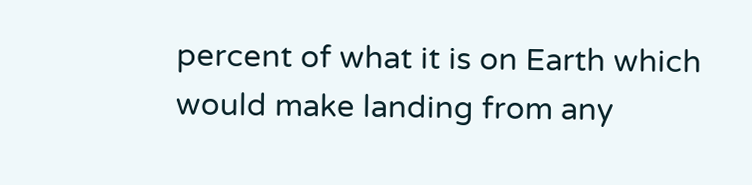percent of what it is on Earth which would make landing from any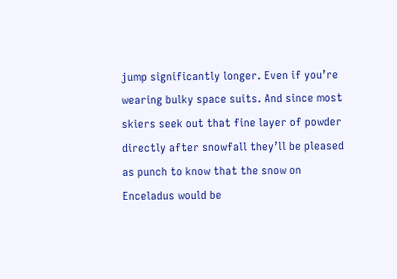jump significantly longer. Even if you’re wearing bulky space suits. And since most skiers seek out that fine layer of powder directly after snowfall they’ll be pleased as punch to know that the snow on Enceladus would be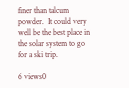finer than talcum powder.  It could very well be the best place in the solar system to go for a ski trip.

6 views0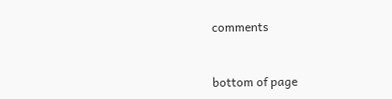comments


bottom of page